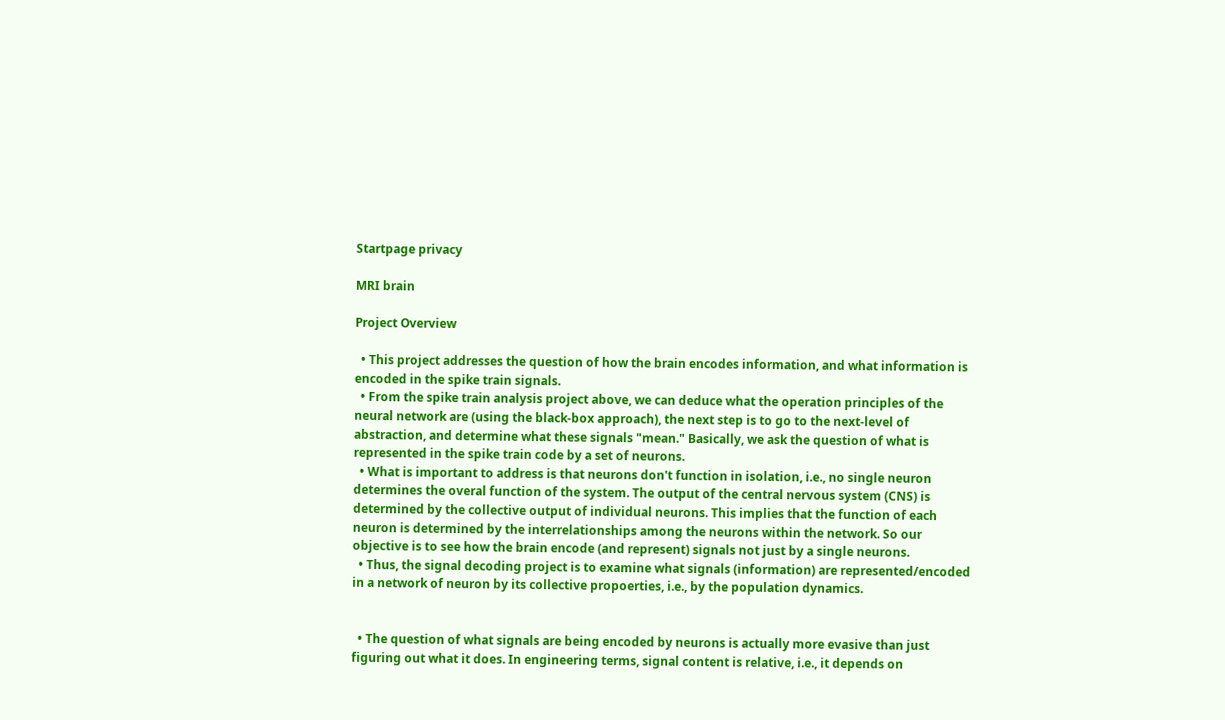Startpage privacy

MRI brain

Project Overview

  • This project addresses the question of how the brain encodes information, and what information is encoded in the spike train signals.
  • From the spike train analysis project above, we can deduce what the operation principles of the neural network are (using the black-box approach), the next step is to go to the next-level of abstraction, and determine what these signals "mean." Basically, we ask the question of what is represented in the spike train code by a set of neurons.
  • What is important to address is that neurons don't function in isolation, i.e., no single neuron determines the overal function of the system. The output of the central nervous system (CNS) is determined by the collective output of individual neurons. This implies that the function of each neuron is determined by the interrelationships among the neurons within the network. So our objective is to see how the brain encode (and represent) signals not just by a single neurons.
  • Thus, the signal decoding project is to examine what signals (information) are represented/encoded in a network of neuron by its collective propoerties, i.e., by the population dynamics.


  • The question of what signals are being encoded by neurons is actually more evasive than just figuring out what it does. In engineering terms, signal content is relative, i.e., it depends on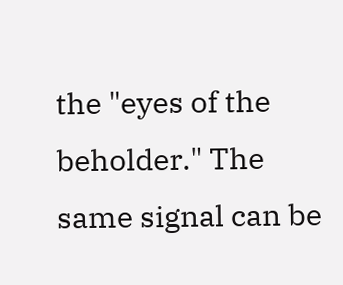the "eyes of the beholder." The same signal can be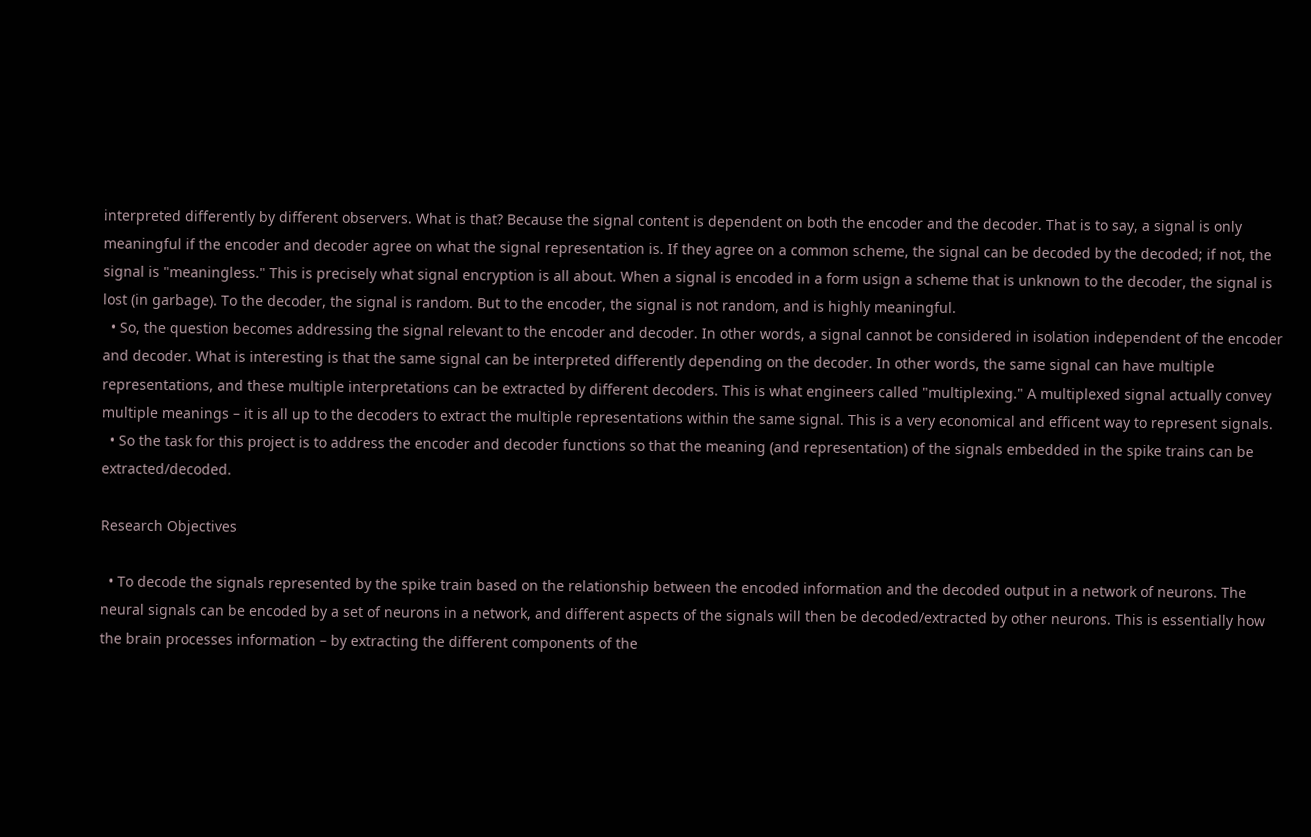interpreted differently by different observers. What is that? Because the signal content is dependent on both the encoder and the decoder. That is to say, a signal is only meaningful if the encoder and decoder agree on what the signal representation is. If they agree on a common scheme, the signal can be decoded by the decoded; if not, the signal is "meaningless." This is precisely what signal encryption is all about. When a signal is encoded in a form usign a scheme that is unknown to the decoder, the signal is lost (in garbage). To the decoder, the signal is random. But to the encoder, the signal is not random, and is highly meaningful.
  • So, the question becomes addressing the signal relevant to the encoder and decoder. In other words, a signal cannot be considered in isolation independent of the encoder and decoder. What is interesting is that the same signal can be interpreted differently depending on the decoder. In other words, the same signal can have multiple representations, and these multiple interpretations can be extracted by different decoders. This is what engineers called "multiplexing." A multiplexed signal actually convey multiple meanings – it is all up to the decoders to extract the multiple representations within the same signal. This is a very economical and efficent way to represent signals.
  • So the task for this project is to address the encoder and decoder functions so that the meaning (and representation) of the signals embedded in the spike trains can be extracted/decoded.

Research Objectives

  • To decode the signals represented by the spike train based on the relationship between the encoded information and the decoded output in a network of neurons. The neural signals can be encoded by a set of neurons in a network, and different aspects of the signals will then be decoded/extracted by other neurons. This is essentially how the brain processes information – by extracting the different components of the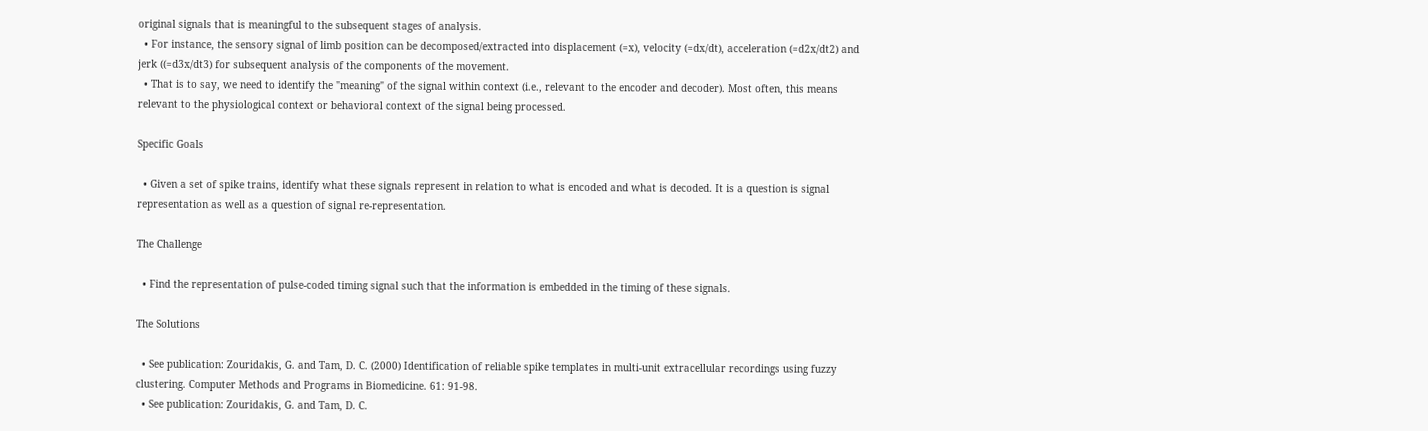original signals that is meaningful to the subsequent stages of analysis.
  • For instance, the sensory signal of limb position can be decomposed/extracted into displacement (=x), velocity (=dx/dt), acceleration (=d2x/dt2) and jerk ((=d3x/dt3) for subsequent analysis of the components of the movement.
  • That is to say, we need to identify the "meaning" of the signal within context (i.e., relevant to the encoder and decoder). Most often, this means relevant to the physiological context or behavioral context of the signal being processed.

Specific Goals

  • Given a set of spike trains, identify what these signals represent in relation to what is encoded and what is decoded. It is a question is signal representation as well as a question of signal re-representation.

The Challenge

  • Find the representation of pulse-coded timing signal such that the information is embedded in the timing of these signals.

The Solutions

  • See publication: Zouridakis, G. and Tam, D. C. (2000) Identification of reliable spike templates in multi-unit extracellular recordings using fuzzy clustering. Computer Methods and Programs in Biomedicine. 61: 91-98.
  • See publication: Zouridakis, G. and Tam, D. C.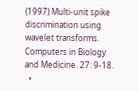(1997) Multi-unit spike discrimination using wavelet transforms. Computers in Biology and Medicine. 27: 9-18.
  •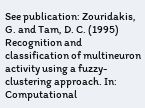See publication: Zouridakis, G. and Tam, D. C. (1995) Recognition and classification of multineuron activity using a fuzzy-clustering approach. In: Computational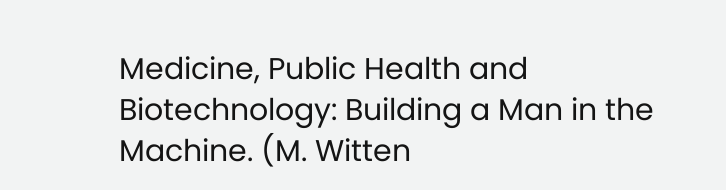Medicine, Public Health and Biotechnology: Building a Man in the Machine. (M. Witten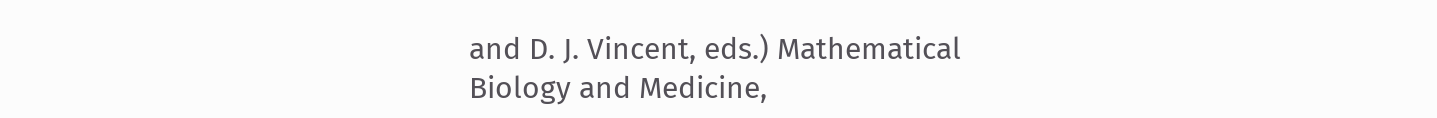and D. J. Vincent, eds.) Mathematical Biology and Medicine,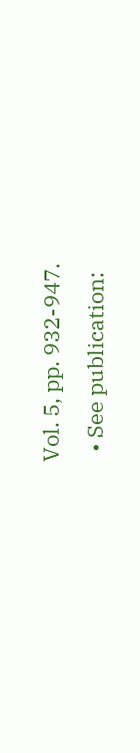Vol. 5, pp. 932-947.
  • See publication: